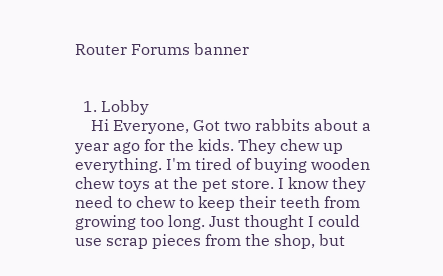Router Forums banner


  1. Lobby
    Hi Everyone, Got two rabbits about a year ago for the kids. They chew up everything. I'm tired of buying wooden chew toys at the pet store. I know they need to chew to keep their teeth from growing too long. Just thought I could use scrap pieces from the shop, but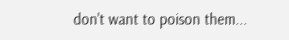don't want to poison them...